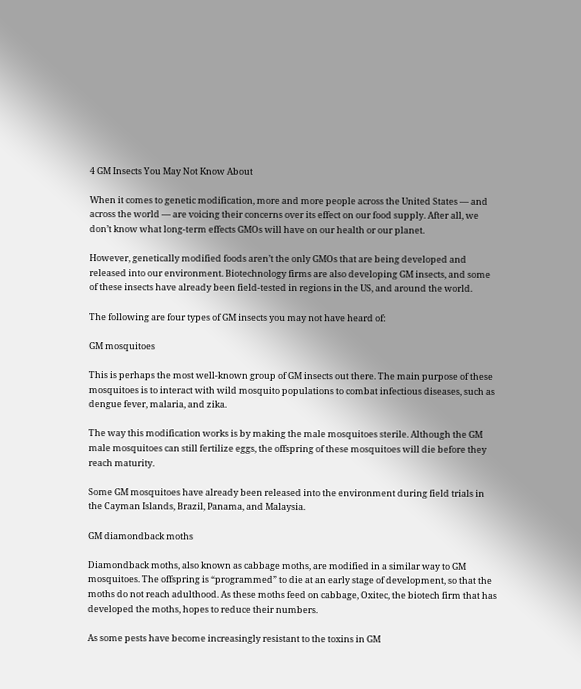4 GM Insects You May Not Know About

When it comes to genetic modification, more and more people across the United States — and across the world — are voicing their concerns over its effect on our food supply. After all, we don’t know what long-term effects GMOs will have on our health or our planet.

However, genetically modified foods aren’t the only GMOs that are being developed and released into our environment. Biotechnology firms are also developing GM insects, and some of these insects have already been field-tested in regions in the US, and around the world.

The following are four types of GM insects you may not have heard of:

GM mosquitoes

This is perhaps the most well-known group of GM insects out there. The main purpose of these mosquitoes is to interact with wild mosquito populations to combat infectious diseases, such as dengue fever, malaria, and zika.

The way this modification works is by making the male mosquitoes sterile. Although the GM male mosquitoes can still fertilize eggs, the offspring of these mosquitoes will die before they reach maturity.

Some GM mosquitoes have already been released into the environment during field trials in the Cayman Islands, Brazil, Panama, and Malaysia.

GM diamondback moths

Diamondback moths, also known as cabbage moths, are modified in a similar way to GM mosquitoes. The offspring is “programmed” to die at an early stage of development, so that the moths do not reach adulthood. As these moths feed on cabbage, Oxitec, the biotech firm that has developed the moths, hopes to reduce their numbers.

As some pests have become increasingly resistant to the toxins in GM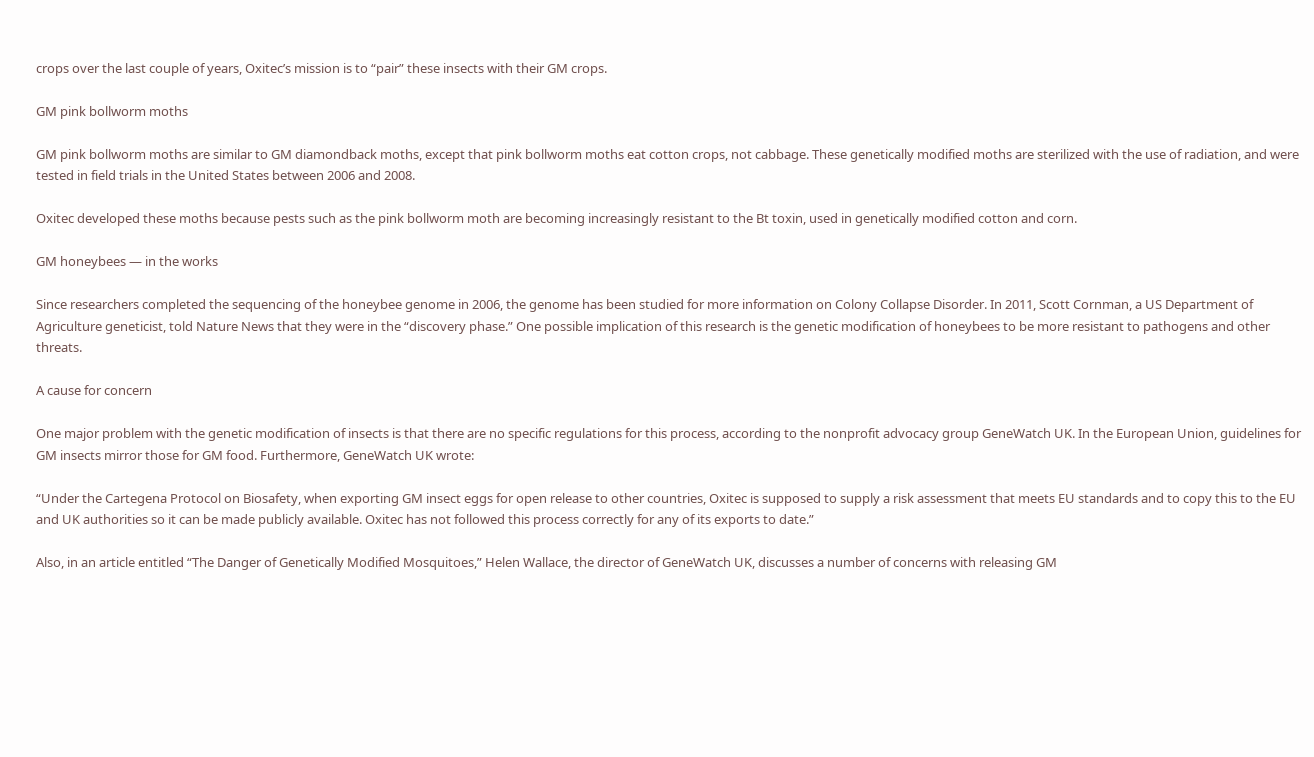crops over the last couple of years, Oxitec’s mission is to “pair” these insects with their GM crops.

GM pink bollworm moths

GM pink bollworm moths are similar to GM diamondback moths, except that pink bollworm moths eat cotton crops, not cabbage. These genetically modified moths are sterilized with the use of radiation, and were tested in field trials in the United States between 2006 and 2008.

Oxitec developed these moths because pests such as the pink bollworm moth are becoming increasingly resistant to the Bt toxin, used in genetically modified cotton and corn.

GM honeybees — in the works

Since researchers completed the sequencing of the honeybee genome in 2006, the genome has been studied for more information on Colony Collapse Disorder. In 2011, Scott Cornman, a US Department of Agriculture geneticist, told Nature News that they were in the “discovery phase.” One possible implication of this research is the genetic modification of honeybees to be more resistant to pathogens and other threats.

A cause for concern

One major problem with the genetic modification of insects is that there are no specific regulations for this process, according to the nonprofit advocacy group GeneWatch UK. In the European Union, guidelines for GM insects mirror those for GM food. Furthermore, GeneWatch UK wrote:

“Under the Cartegena Protocol on Biosafety, when exporting GM insect eggs for open release to other countries, Oxitec is supposed to supply a risk assessment that meets EU standards and to copy this to the EU and UK authorities so it can be made publicly available. Oxitec has not followed this process correctly for any of its exports to date.”

Also, in an article entitled “The Danger of Genetically Modified Mosquitoes,” Helen Wallace, the director of GeneWatch UK, discusses a number of concerns with releasing GM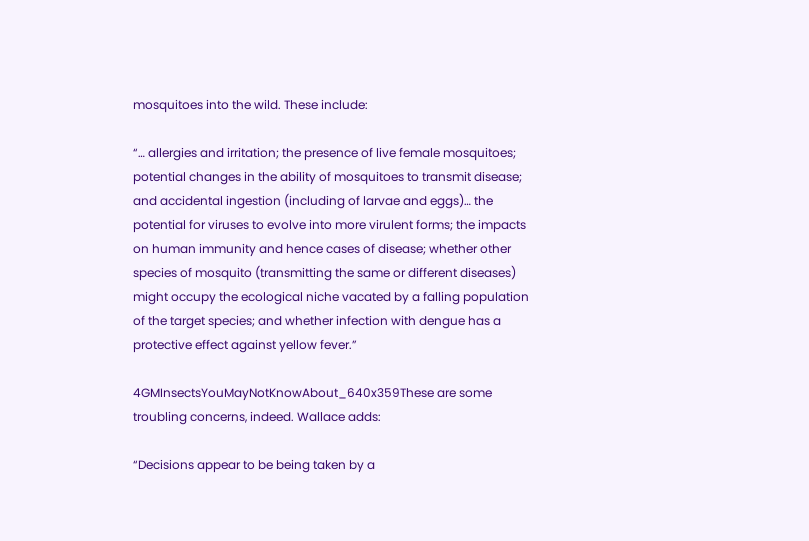mosquitoes into the wild. These include:

“… allergies and irritation; the presence of live female mosquitoes; potential changes in the ability of mosquitoes to transmit disease; and accidental ingestion (including of larvae and eggs)… the potential for viruses to evolve into more virulent forms; the impacts on human immunity and hence cases of disease; whether other species of mosquito (transmitting the same or different diseases) might occupy the ecological niche vacated by a falling population of the target species; and whether infection with dengue has a protective effect against yellow fever.”

4GMInsectsYouMayNotKnowAbout_640x359These are some troubling concerns, indeed. Wallace adds:

“Decisions appear to be being taken by a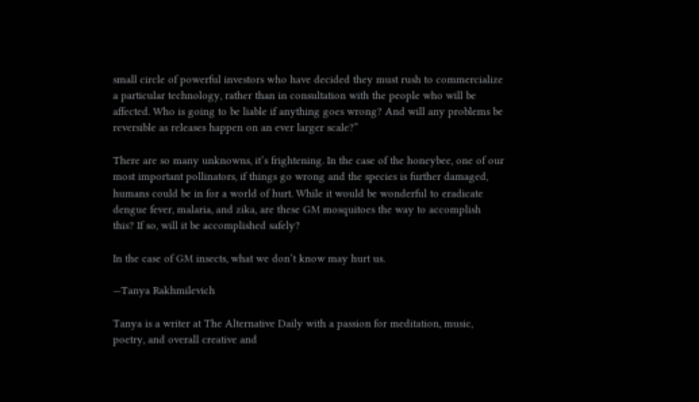small circle of powerful investors who have decided they must rush to commercialize a particular technology, rather than in consultation with the people who will be affected. Who is going to be liable if anything goes wrong? And will any problems be reversible as releases happen on an ever larger scale?”

There are so many unknowns, it’s frightening. In the case of the honeybee, one of our most important pollinators, if things go wrong and the species is further damaged, humans could be in for a world of hurt. While it would be wonderful to eradicate dengue fever, malaria, and zika, are these GM mosquitoes the way to accomplish this? If so, will it be accomplished safely?

In the case of GM insects, what we don’t know may hurt us.

—Tanya Rakhmilevich

Tanya is a writer at The Alternative Daily with a passion for meditation, music, poetry, and overall creative and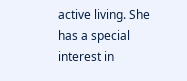active living. She has a special interest in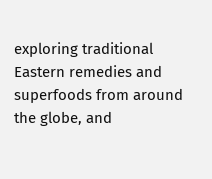exploring traditional Eastern remedies and superfoods from around the globe, and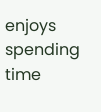enjoys spending time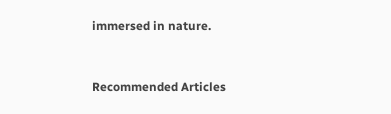immersed in nature.


Recommended Articles